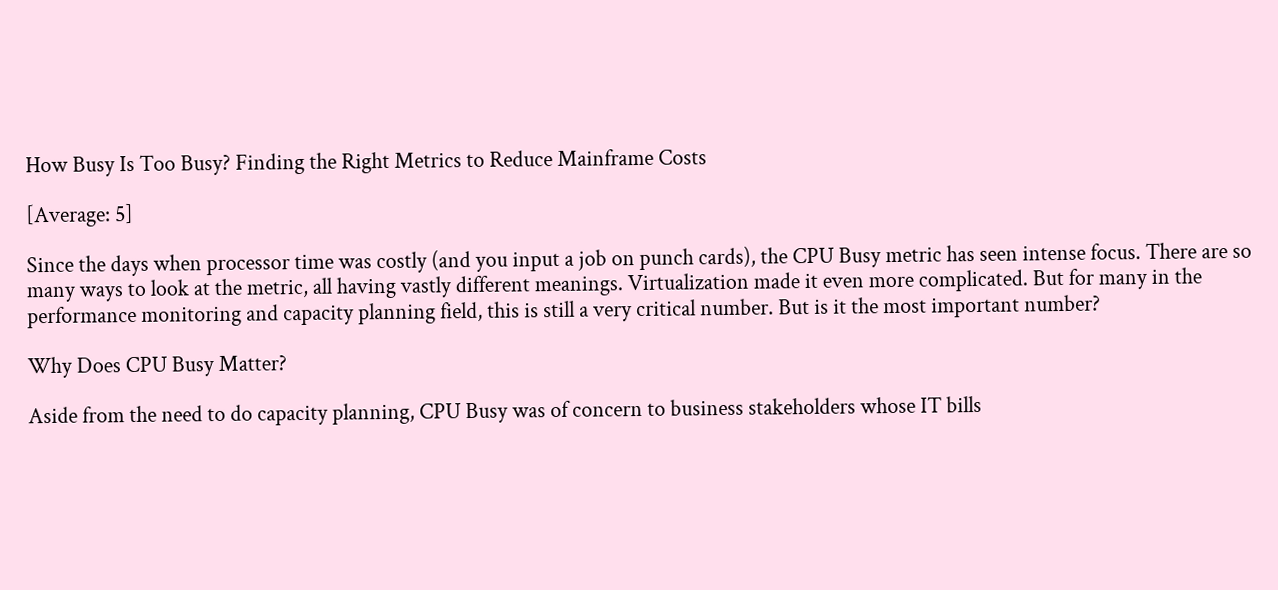How Busy Is Too Busy? Finding the Right Metrics to Reduce Mainframe Costs

[Average: 5]

Since the days when processor time was costly (and you input a job on punch cards), the CPU Busy metric has seen intense focus. There are so many ways to look at the metric, all having vastly different meanings. Virtualization made it even more complicated. But for many in the performance monitoring and capacity planning field, this is still a very critical number. But is it the most important number?

Why Does CPU Busy Matter?

Aside from the need to do capacity planning, CPU Busy was of concern to business stakeholders whose IT bills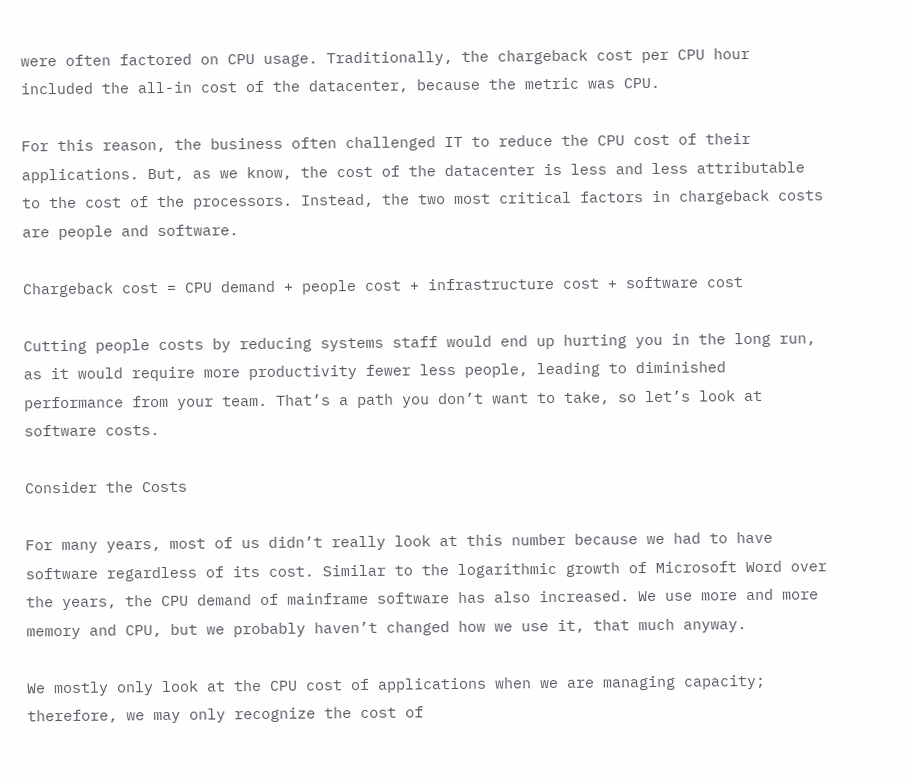were often factored on CPU usage. Traditionally, the chargeback cost per CPU hour included the all-in cost of the datacenter, because the metric was CPU.

For this reason, the business often challenged IT to reduce the CPU cost of their applications. But, as we know, the cost of the datacenter is less and less attributable to the cost of the processors. Instead, the two most critical factors in chargeback costs are people and software.

Chargeback cost = CPU demand + people cost + infrastructure cost + software cost

Cutting people costs by reducing systems staff would end up hurting you in the long run, as it would require more productivity fewer less people, leading to diminished performance from your team. That’s a path you don’t want to take, so let’s look at software costs.

Consider the Costs

For many years, most of us didn’t really look at this number because we had to have software regardless of its cost. Similar to the logarithmic growth of Microsoft Word over the years, the CPU demand of mainframe software has also increased. We use more and more memory and CPU, but we probably haven’t changed how we use it, that much anyway.

We mostly only look at the CPU cost of applications when we are managing capacity; therefore, we may only recognize the cost of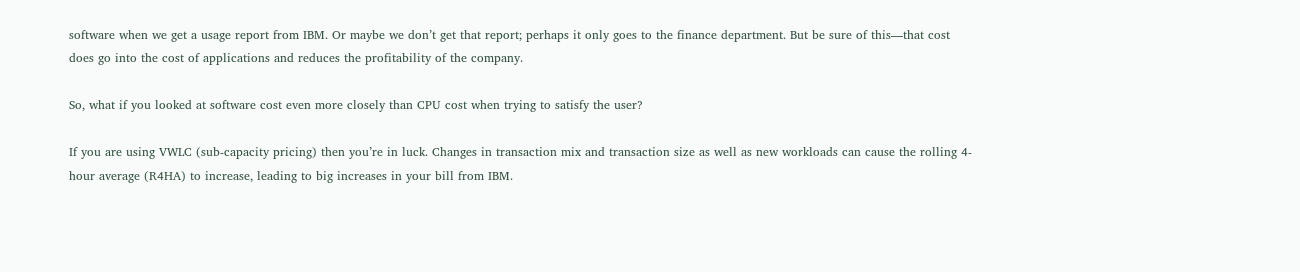software when we get a usage report from IBM. Or maybe we don’t get that report; perhaps it only goes to the finance department. But be sure of this—that cost does go into the cost of applications and reduces the profitability of the company.

So, what if you looked at software cost even more closely than CPU cost when trying to satisfy the user?

If you are using VWLC (sub-capacity pricing) then you’re in luck. Changes in transaction mix and transaction size as well as new workloads can cause the rolling 4-hour average (R4HA) to increase, leading to big increases in your bill from IBM.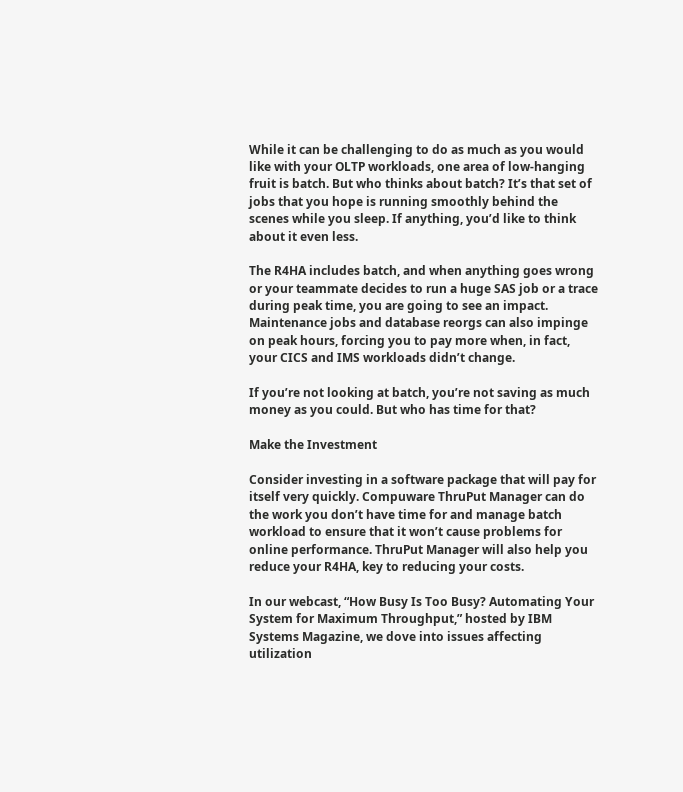While it can be challenging to do as much as you would like with your OLTP workloads, one area of low-hanging fruit is batch. But who thinks about batch? It’s that set of jobs that you hope is running smoothly behind the scenes while you sleep. If anything, you’d like to think about it even less.

The R4HA includes batch, and when anything goes wrong or your teammate decides to run a huge SAS job or a trace during peak time, you are going to see an impact. Maintenance jobs and database reorgs can also impinge on peak hours, forcing you to pay more when, in fact, your CICS and IMS workloads didn’t change.

If you’re not looking at batch, you’re not saving as much money as you could. But who has time for that?

Make the Investment

Consider investing in a software package that will pay for itself very quickly. Compuware ThruPut Manager can do the work you don’t have time for and manage batch workload to ensure that it won’t cause problems for online performance. ThruPut Manager will also help you reduce your R4HA, key to reducing your costs.

In our webcast, “How Busy Is Too Busy? Automating Your System for Maximum Throughput,” hosted by IBM Systems Magazine, we dove into issues affecting utilization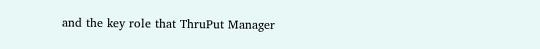and the key role that ThruPut Manager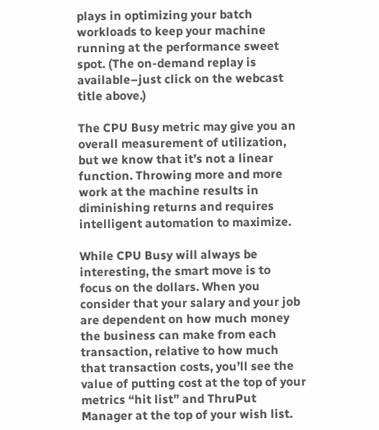plays in optimizing your batch workloads to keep your machine running at the performance sweet spot. (The on-demand replay is available–just click on the webcast title above.)

The CPU Busy metric may give you an overall measurement of utilization, but we know that it’s not a linear function. Throwing more and more work at the machine results in diminishing returns and requires intelligent automation to maximize.

While CPU Busy will always be interesting, the smart move is to focus on the dollars. When you consider that your salary and your job are dependent on how much money the business can make from each transaction, relative to how much that transaction costs, you’ll see the value of putting cost at the top of your metrics “hit list” and ThruPut Manager at the top of your wish list.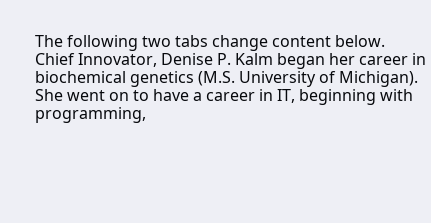The following two tabs change content below.
Chief Innovator, Denise P. Kalm began her career in biochemical genetics (M.S. University of Michigan). She went on to have a career in IT, beginning with programming,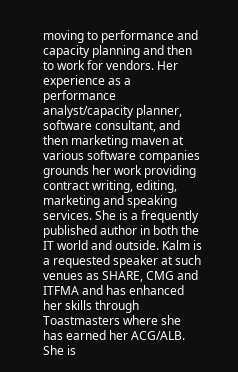moving to performance and capacity planning and then to work for vendors. Her experience as a performance analyst/capacity planner, software consultant, and then marketing maven at various software companies grounds her work providing contract writing, editing, marketing and speaking services. She is a frequently published author in both the IT world and outside. Kalm is a requested speaker at such venues as SHARE, CMG and ITFMA and has enhanced her skills through Toastmasters where she has earned her ACG/ALB. She is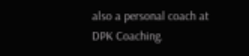also a personal coach at DPK Coaching.